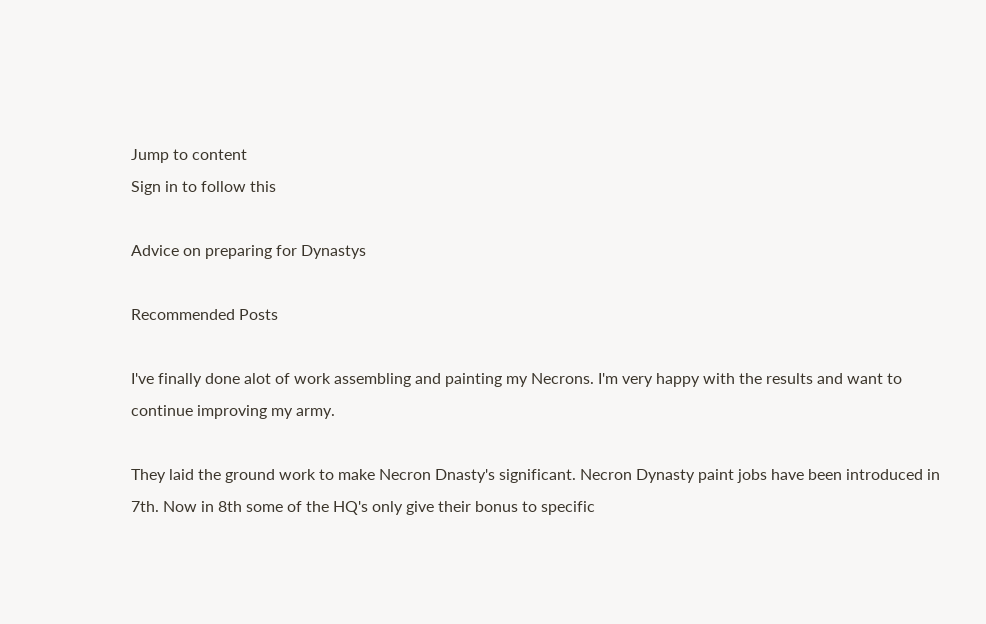Jump to content
Sign in to follow this

Advice on preparing for Dynastys

Recommended Posts

I've finally done alot of work assembling and painting my Necrons. I'm very happy with the results and want to continue improving my army.

They laid the ground work to make Necron Dnasty's significant. Necron Dynasty paint jobs have been introduced in 7th. Now in 8th some of the HQ's only give their bonus to specific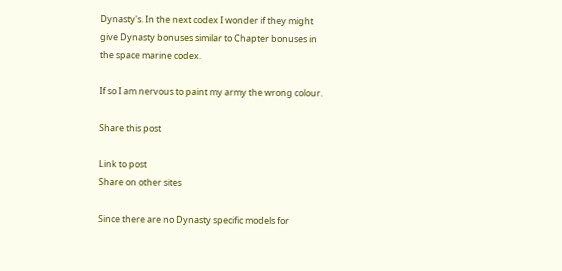Dynasty's. In the next codex I wonder if they might give Dynasty bonuses similar to Chapter bonuses in the space marine codex.

If so I am nervous to paint my army the wrong colour.

Share this post

Link to post
Share on other sites

Since there are no Dynasty specific models for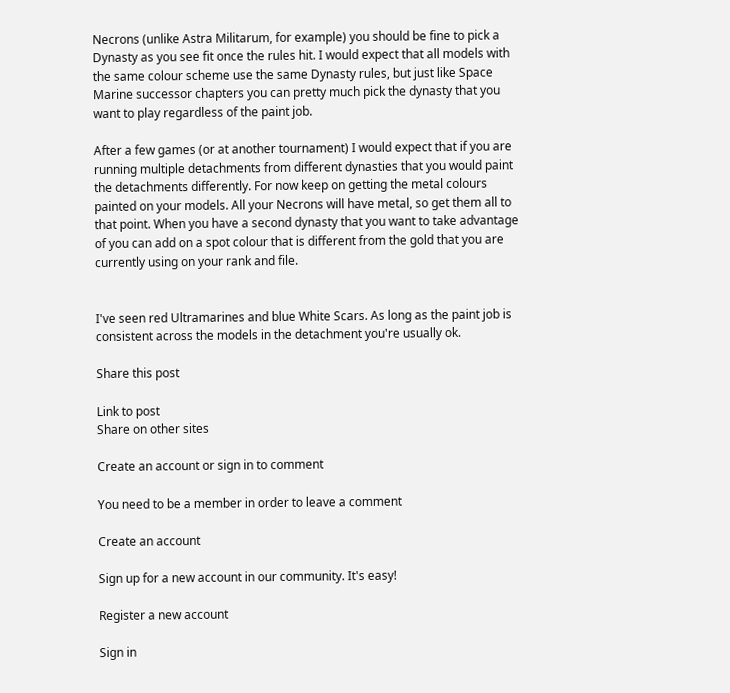Necrons (unlike Astra Militarum, for example) you should be fine to pick a Dynasty as you see fit once the rules hit. I would expect that all models with the same colour scheme use the same Dynasty rules, but just like Space Marine successor chapters you can pretty much pick the dynasty that you want to play regardless of the paint job.

After a few games (or at another tournament) I would expect that if you are running multiple detachments from different dynasties that you would paint the detachments differently. For now keep on getting the metal colours painted on your models. All your Necrons will have metal, so get them all to that point. When you have a second dynasty that you want to take advantage of you can add on a spot colour that is different from the gold that you are currently using on your rank and file.


I've seen red Ultramarines and blue White Scars. As long as the paint job is consistent across the models in the detachment you're usually ok.

Share this post

Link to post
Share on other sites

Create an account or sign in to comment

You need to be a member in order to leave a comment

Create an account

Sign up for a new account in our community. It's easy!

Register a new account

Sign in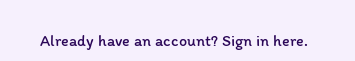Already have an account? Sign in here.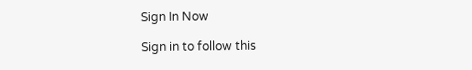Sign In Now

Sign in to follow this